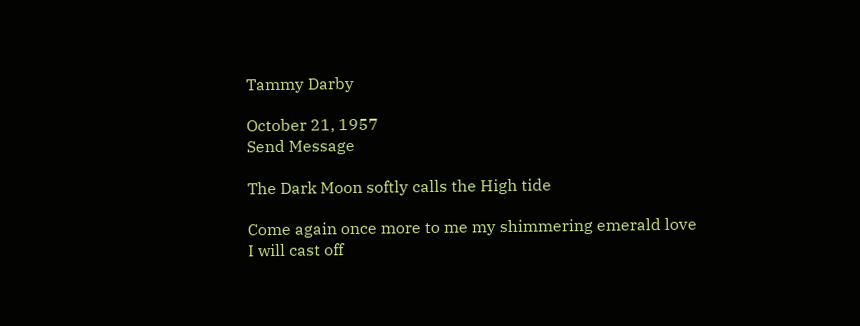Tammy Darby

October 21, 1957
Send Message

The Dark Moon softly calls the High tide

Come again once more to me my shimmering emerald love
I will cast off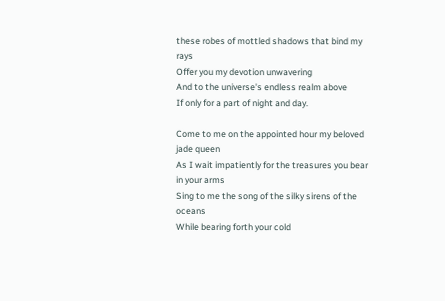these robes of mottled shadows that bind my rays
Offer you my devotion unwavering
And to the universe's endless realm above
If only for a part of night and day.

Come to me on the appointed hour my beloved jade queen
As I wait impatiently for the treasures you bear in your arms
Sing to me the song of the silky sirens of the oceans
While bearing forth your cold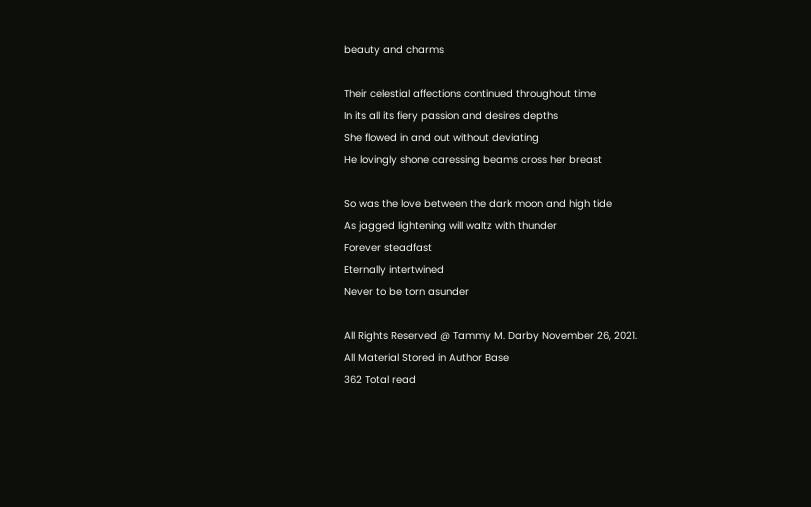beauty and charms

Their celestial affections continued throughout time
In its all its fiery passion and desires depths
She flowed in and out without deviating
He lovingly shone caressing beams cross her breast

So was the love between the dark moon and high tide
As jagged lightening will waltz with thunder
Forever steadfast
Eternally intertwined
Never to be torn asunder

All Rights Reserved @ Tammy M. Darby November 26, 2021.
All Material Stored in Author Base
362 Total read